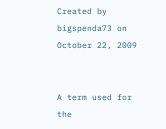Created by bigspenda73 on October 22, 2009


A term used for the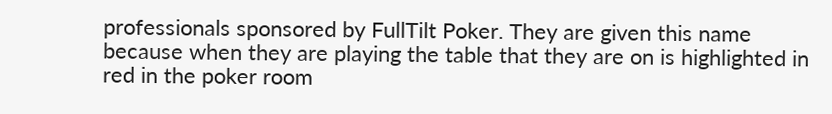professionals sponsored by FullTilt Poker. They are given this name because when they are playing the table that they are on is highlighted in red in the poker room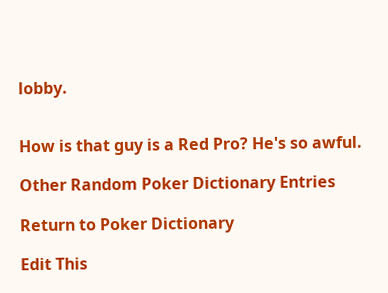lobby.


How is that guy is a Red Pro? He's so awful.

Other Random Poker Dictionary Entries

Return to Poker Dictionary

Edit This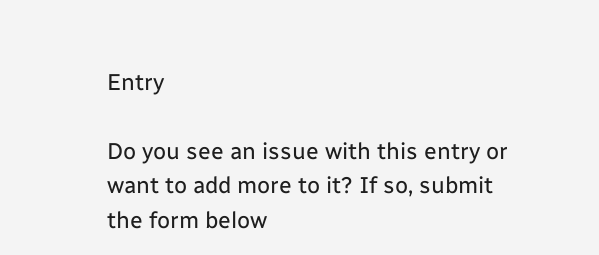Entry

Do you see an issue with this entry or want to add more to it? If so, submit the form below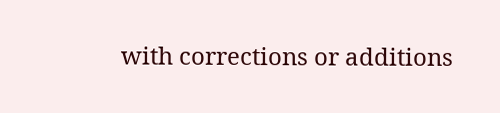with corrections or additions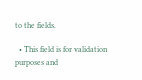to the fields.

  • This field is for validation purposes and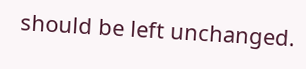should be left unchanged.